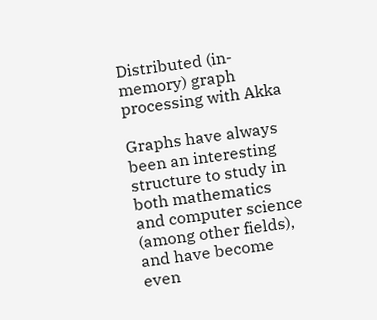Distributed (in-memory) graph processing with Akka

Graphs have always been an interesting structure to study in both mathematics and computer science (among other fields), and have become even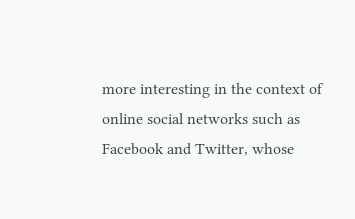more interesting in the context of online social networks such as Facebook and Twitter, whose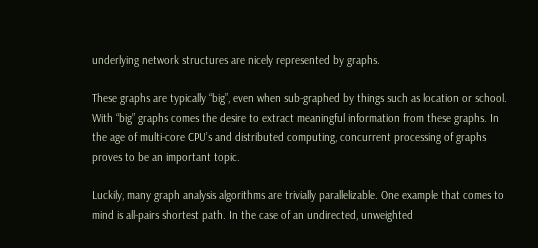underlying network structures are nicely represented by graphs.

These graphs are typically “big”, even when sub-graphed by things such as location or school. With “big” graphs comes the desire to extract meaningful information from these graphs. In the age of multi-core CPU’s and distributed computing, concurrent processing of graphs proves to be an important topic.

Luckily, many graph analysis algorithms are trivially parallelizable. One example that comes to mind is all-pairs shortest path. In the case of an undirected, unweighted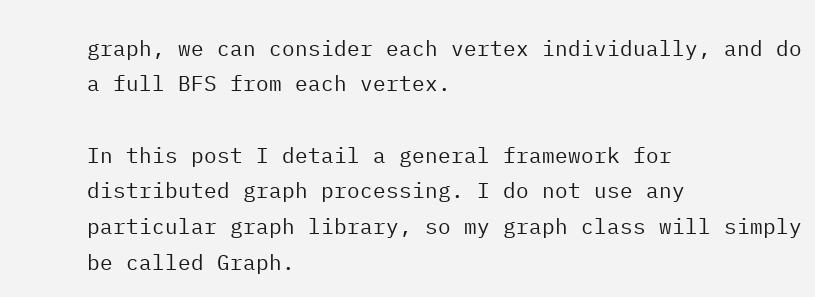graph, we can consider each vertex individually, and do a full BFS from each vertex.

In this post I detail a general framework for distributed graph processing. I do not use any particular graph library, so my graph class will simply be called Graph.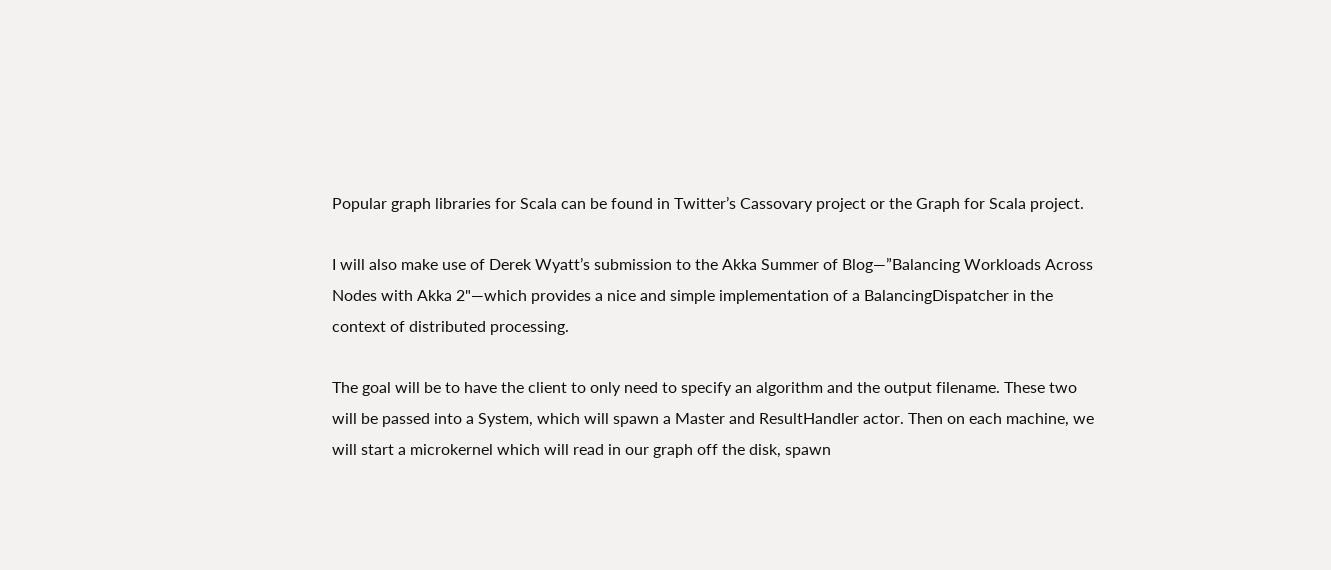Popular graph libraries for Scala can be found in Twitter’s Cassovary project or the Graph for Scala project.

I will also make use of Derek Wyatt’s submission to the Akka Summer of Blog—”Balancing Workloads Across Nodes with Akka 2"—which provides a nice and simple implementation of a BalancingDispatcher in the context of distributed processing.

The goal will be to have the client to only need to specify an algorithm and the output filename. These two will be passed into a System, which will spawn a Master and ResultHandler actor. Then on each machine, we will start a microkernel which will read in our graph off the disk, spawn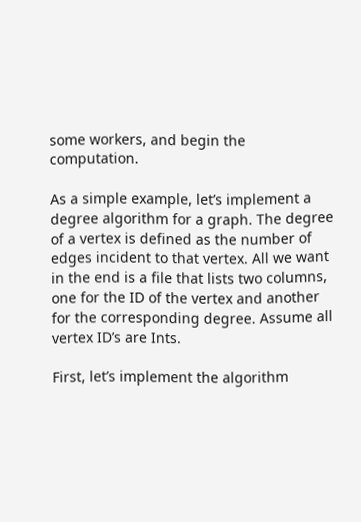some workers, and begin the computation.

As a simple example, let’s implement a degree algorithm for a graph. The degree of a vertex is defined as the number of edges incident to that vertex. All we want in the end is a file that lists two columns, one for the ID of the vertex and another for the corresponding degree. Assume all vertex ID’s are Ints.

First, let’s implement the algorithm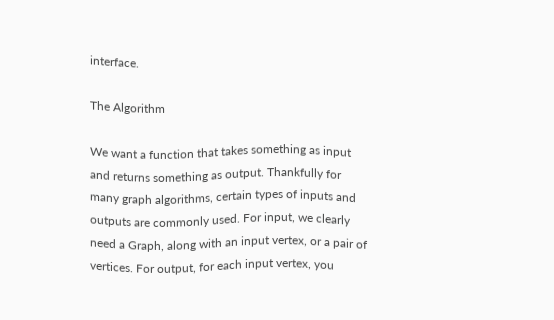interface.

The Algorithm

We want a function that takes something as input and returns something as output. Thankfully for many graph algorithms, certain types of inputs and outputs are commonly used. For input, we clearly need a Graph, along with an input vertex, or a pair of vertices. For output, for each input vertex, you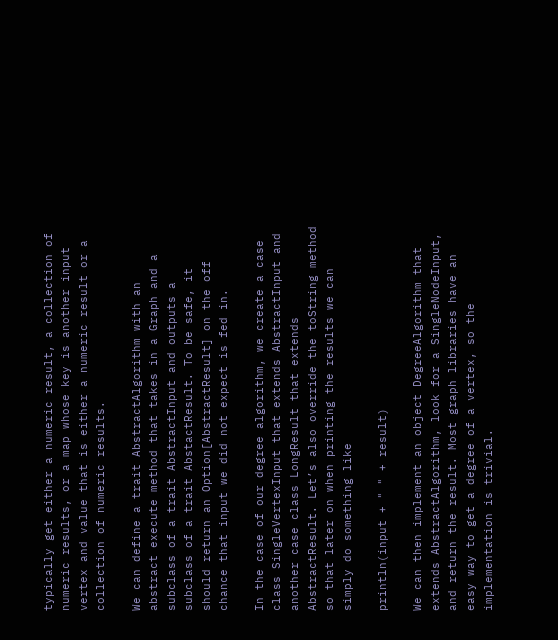typically get either a numeric result, a collection of numeric results, or a map whose key is another input vertex and value that is either a numeric result or a collection of numeric results.

We can define a trait AbstractAlgorithm with an abstract execute method that takes in a Graph and a subclass of a trait AbstractInput and outputs a subclass of a trait AbstactResult. To be safe, it should return an Option[AbstractResult] on the off chance that input we did not expect is fed in.

In the case of our degree algorithm, we create a case class SingleVertexInput that extends AbstractInput and another case class LongResult that extends AbstractResult. Let’s also override the toString method so that later on when printing the results we can simply do something like

println(input + " " + result)

We can then implement an object DegreeAlgorithm that extends AbstractAlgorithm, look for a SingleNodeInput, and return the result. Most graph libraries have an easy way to get a degree of a vertex, so the implementation is trivial.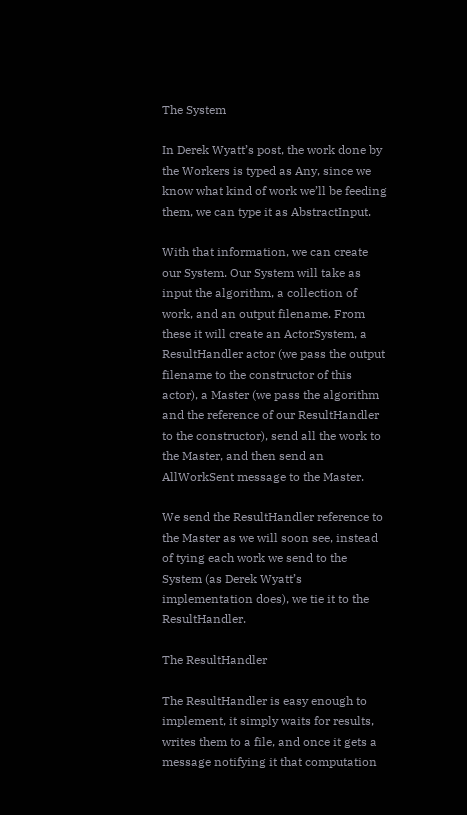The System

In Derek Wyatt’s post, the work done by the Workers is typed as Any, since we know what kind of work we’ll be feeding them, we can type it as AbstractInput.

With that information, we can create our System. Our System will take as input the algorithm, a collection of work, and an output filename. From these it will create an ActorSystem, a ResultHandler actor (we pass the output filename to the constructor of this actor), a Master (we pass the algorithm and the reference of our ResultHandler to the constructor), send all the work to the Master, and then send an AllWorkSent message to the Master.

We send the ResultHandler reference to the Master as we will soon see, instead of tying each work we send to the System (as Derek Wyatt’s implementation does), we tie it to the ResultHandler.

The ResultHandler

The ResultHandler is easy enough to implement, it simply waits for results, writes them to a file, and once it gets a message notifying it that computation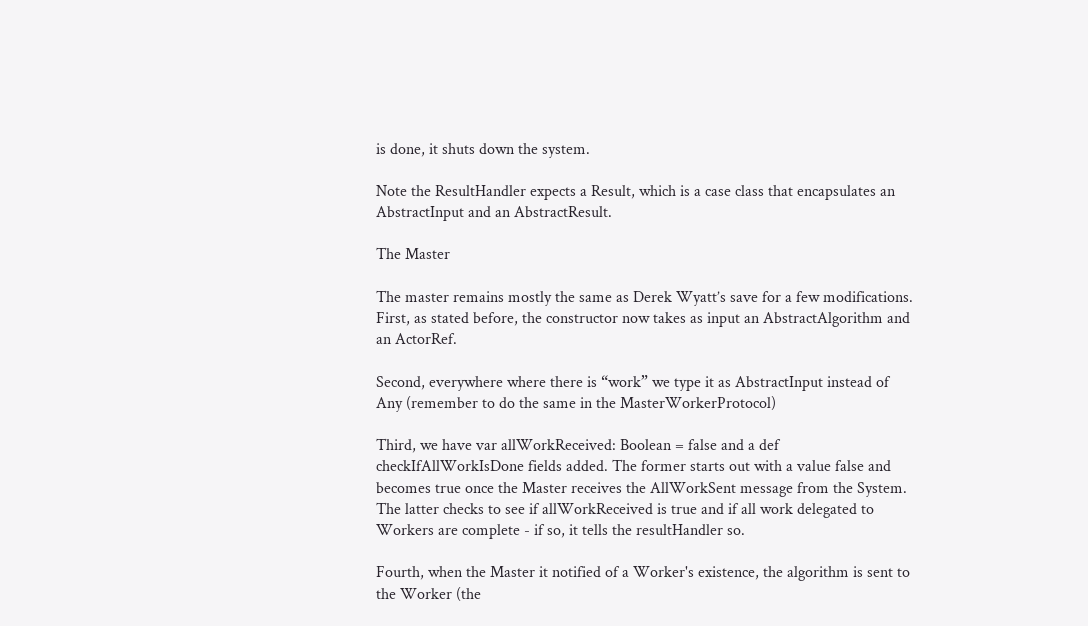is done, it shuts down the system.

Note the ResultHandler expects a Result, which is a case class that encapsulates an AbstractInput and an AbstractResult.

The Master

The master remains mostly the same as Derek Wyatt’s save for a few modifications. First, as stated before, the constructor now takes as input an AbstractAlgorithm and an ActorRef.

Second, everywhere where there is “work” we type it as AbstractInput instead of Any (remember to do the same in the MasterWorkerProtocol)

Third, we have var allWorkReceived: Boolean = false and a def checkIfAllWorkIsDone fields added. The former starts out with a value false and becomes true once the Master receives the AllWorkSent message from the System. The latter checks to see if allWorkReceived is true and if all work delegated to Workers are complete - if so, it tells the resultHandler so.

Fourth, when the Master it notified of a Worker's existence, the algorithm is sent to the Worker (the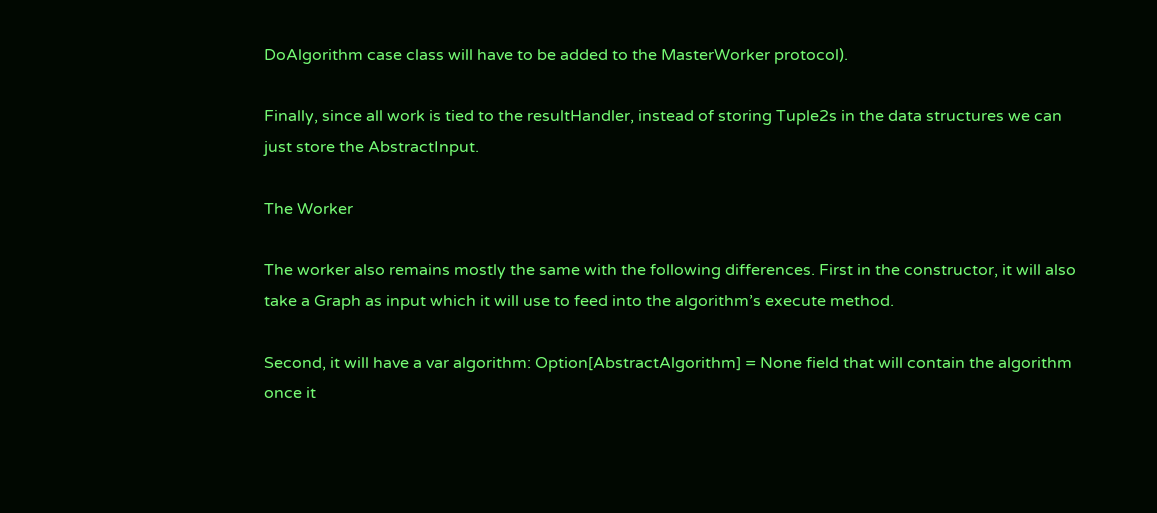DoAlgorithm case class will have to be added to the MasterWorker protocol).

Finally, since all work is tied to the resultHandler, instead of storing Tuple2s in the data structures we can just store the AbstractInput.

The Worker

The worker also remains mostly the same with the following differences. First in the constructor, it will also take a Graph as input which it will use to feed into the algorithm’s execute method.

Second, it will have a var algorithm: Option[AbstractAlgorithm] = None field that will contain the algorithm once it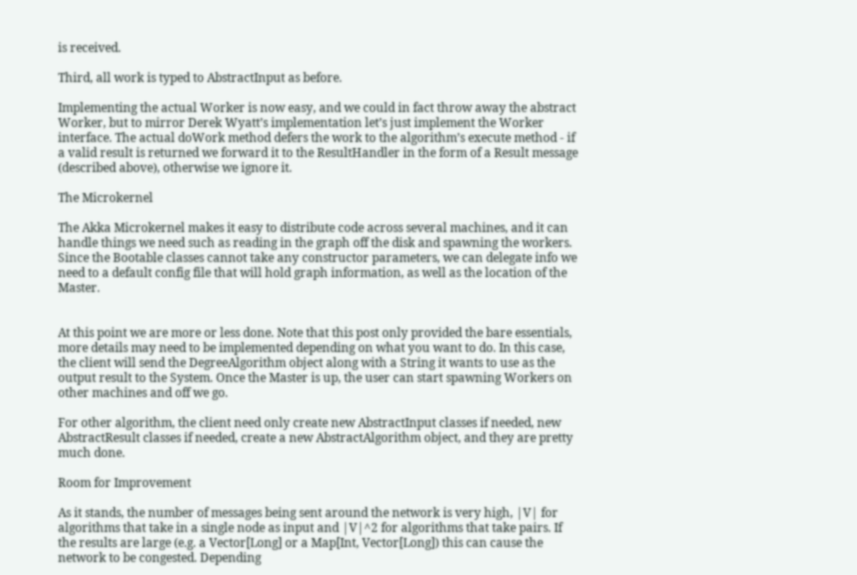is received.

Third, all work is typed to AbstractInput as before.

Implementing the actual Worker is now easy, and we could in fact throw away the abstract Worker, but to mirror Derek Wyatt’s implementation let’s just implement the Worker interface. The actual doWork method defers the work to the algorithm’s execute method - if a valid result is returned we forward it to the ResultHandler in the form of a Result message (described above), otherwise we ignore it.

The Microkernel

The Akka Microkernel makes it easy to distribute code across several machines, and it can handle things we need such as reading in the graph off the disk and spawning the workers. Since the Bootable classes cannot take any constructor parameters, we can delegate info we need to a default config file that will hold graph information, as well as the location of the Master.


At this point we are more or less done. Note that this post only provided the bare essentials, more details may need to be implemented depending on what you want to do. In this case, the client will send the DegreeAlgorithm object along with a String it wants to use as the output result to the System. Once the Master is up, the user can start spawning Workers on other machines and off we go.

For other algorithm, the client need only create new AbstractInput classes if needed, new AbstractResult classes if needed, create a new AbstractAlgorithm object, and they are pretty much done.

Room for Improvement

As it stands, the number of messages being sent around the network is very high, |V| for algorithms that take in a single node as input and |V|^2 for algorithms that take pairs. If the results are large (e.g. a Vector[Long] or a Map[Int, Vector[Long]) this can cause the network to be congested. Depending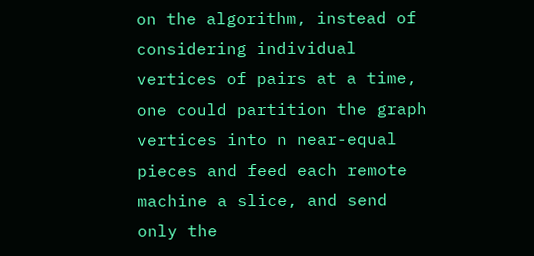on the algorithm, instead of considering individual vertices of pairs at a time, one could partition the graph vertices into n near-equal pieces and feed each remote machine a slice, and send only the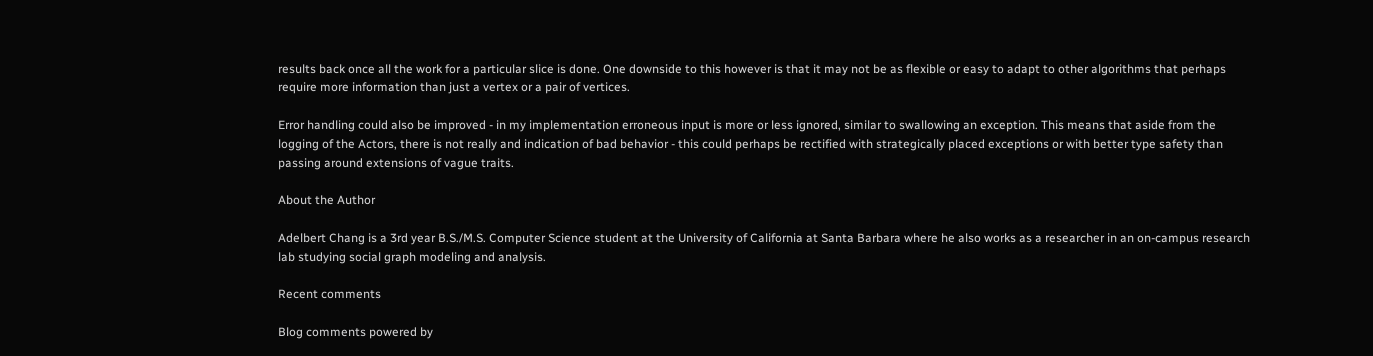results back once all the work for a particular slice is done. One downside to this however is that it may not be as flexible or easy to adapt to other algorithms that perhaps require more information than just a vertex or a pair of vertices.

Error handling could also be improved - in my implementation erroneous input is more or less ignored, similar to swallowing an exception. This means that aside from the logging of the Actors, there is not really and indication of bad behavior - this could perhaps be rectified with strategically placed exceptions or with better type safety than passing around extensions of vague traits.

About the Author

Adelbert Chang is a 3rd year B.S./M.S. Computer Science student at the University of California at Santa Barbara where he also works as a researcher in an on-campus research lab studying social graph modeling and analysis.

Recent comments

Blog comments powered by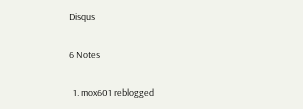Disqus

6 Notes

  1. mox601 reblogged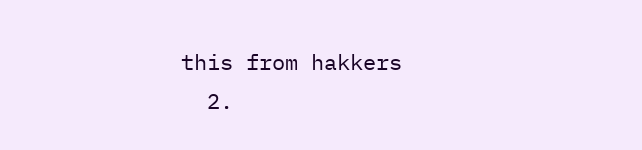this from hakkers
  2.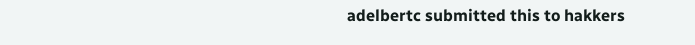adelbertc submitted this to hakkers